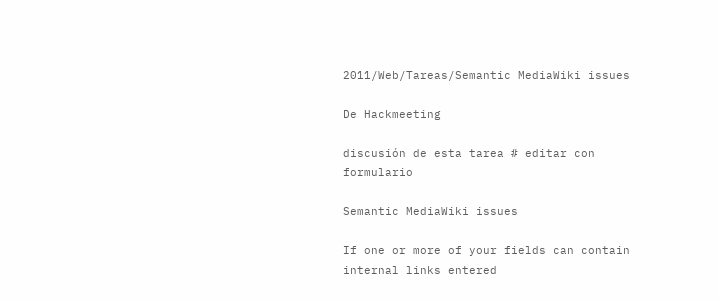2011/Web/Tareas/Semantic MediaWiki issues

De Hackmeeting

discusión de esta tarea # editar con formulario

Semantic MediaWiki issues

If one or more of your fields can contain internal links entered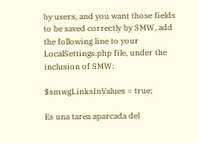by users, and you want those fields to be saved correctly by SMW, add the following line to your LocalSettings.php file, under the inclusion of SMW:

$smwgLinksInValues = true;

Es una tarea aparcada del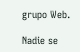grupo Web.

Nadie se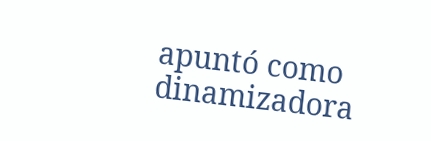apuntó como dinamizadora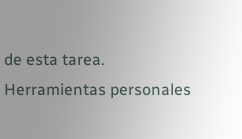de esta tarea.
Herramientas personales